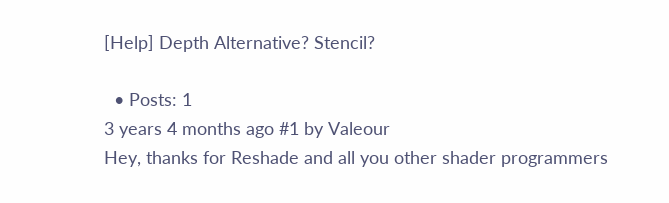[Help] Depth Alternative? Stencil?

  • Posts: 1
3 years 4 months ago #1 by Valeour
Hey, thanks for Reshade and all you other shader programmers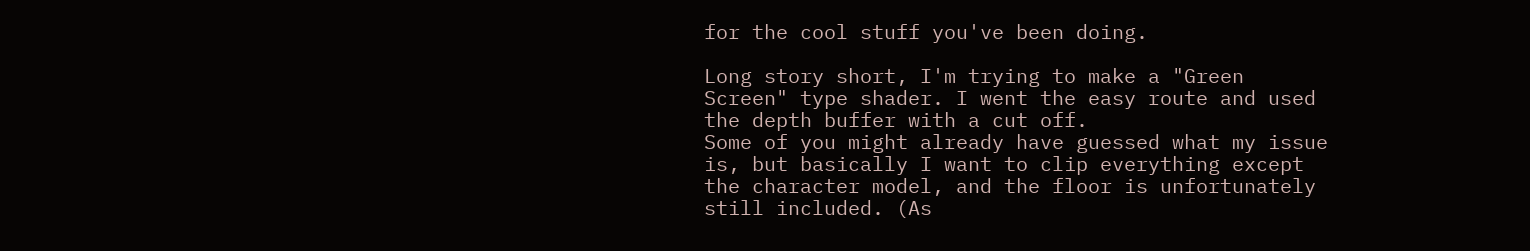for the cool stuff you've been doing.

Long story short, I'm trying to make a "Green Screen" type shader. I went the easy route and used the depth buffer with a cut off.
Some of you might already have guessed what my issue is, but basically I want to clip everything except the character model, and the floor is unfortunately still included. (As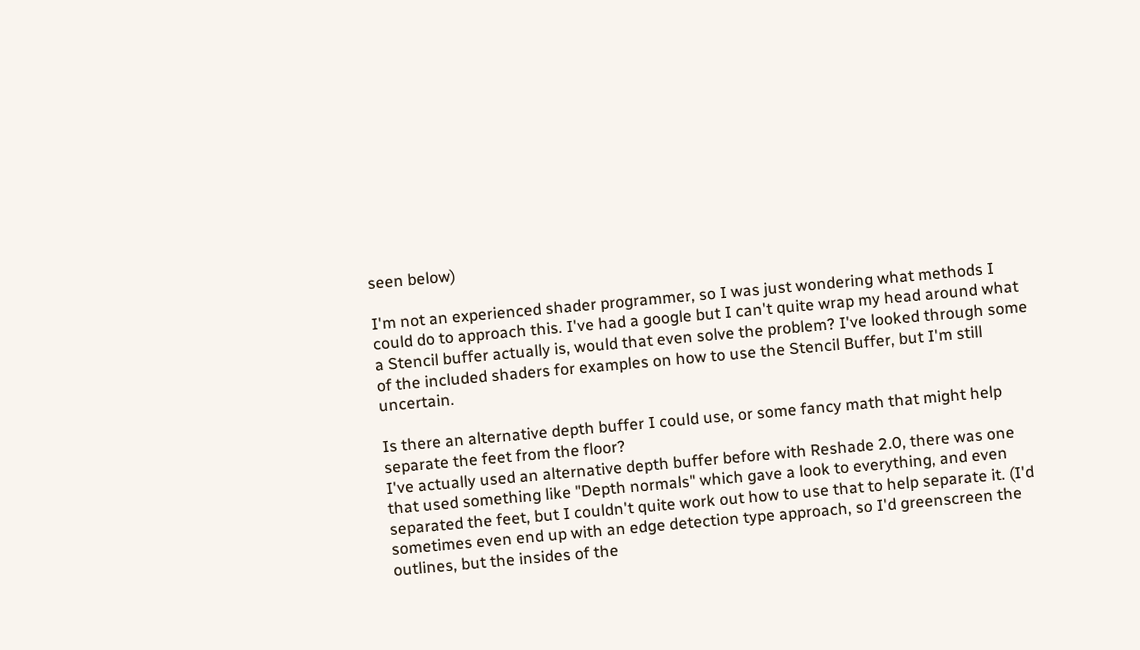seen below)

I'm not an experienced shader programmer, so I was just wondering what methods I could do to approach this. I've had a google but I can't quite wrap my head around what a Stencil buffer actually is, would that even solve the problem? I've looked through some of the included shaders for examples on how to use the Stencil Buffer, but I'm still uncertain.

Is there an alternative depth buffer I could use, or some fancy math that might help separate the feet from the floor?
I've actually used an alternative depth buffer before with Reshade 2.0, there was one that used something like "Depth normals" which gave a look to everything, and even separated the feet, but I couldn't quite work out how to use that to help separate it. (I'd sometimes even end up with an edge detection type approach, so I'd greenscreen the outlines, but the insides of the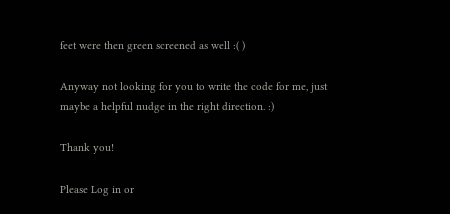feet were then green screened as well :( )

Anyway not looking for you to write the code for me, just maybe a helpful nudge in the right direction. :)

Thank you!

Please Log in or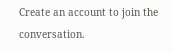Create an account to join the conversation.